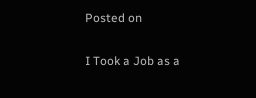Posted on

I Took a Job as a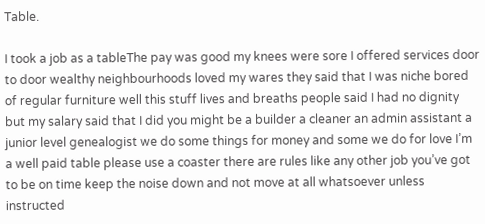Table.

I took a job as a tableThe pay was good my knees were sore I offered services door to door wealthy neighbourhoods loved my wares they said that I was niche bored of regular furniture well this stuff lives and breaths people said I had no dignity but my salary said that I did you might be a builder a cleaner an admin assistant a junior level genealogist we do some things for money and some we do for love I’m a well paid table please use a coaster there are rules like any other job you’ve got to be on time keep the noise down and not move at all whatsoever unless instructed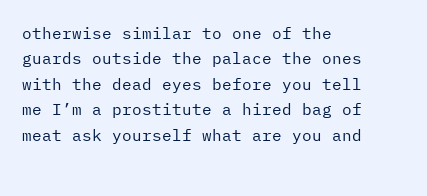otherwise similar to one of the guards outside the palace the ones with the dead eyes before you tell me I’m a prostitute a hired bag of meat ask yourself what are you and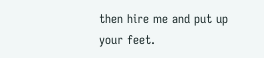then hire me and put up your feet.